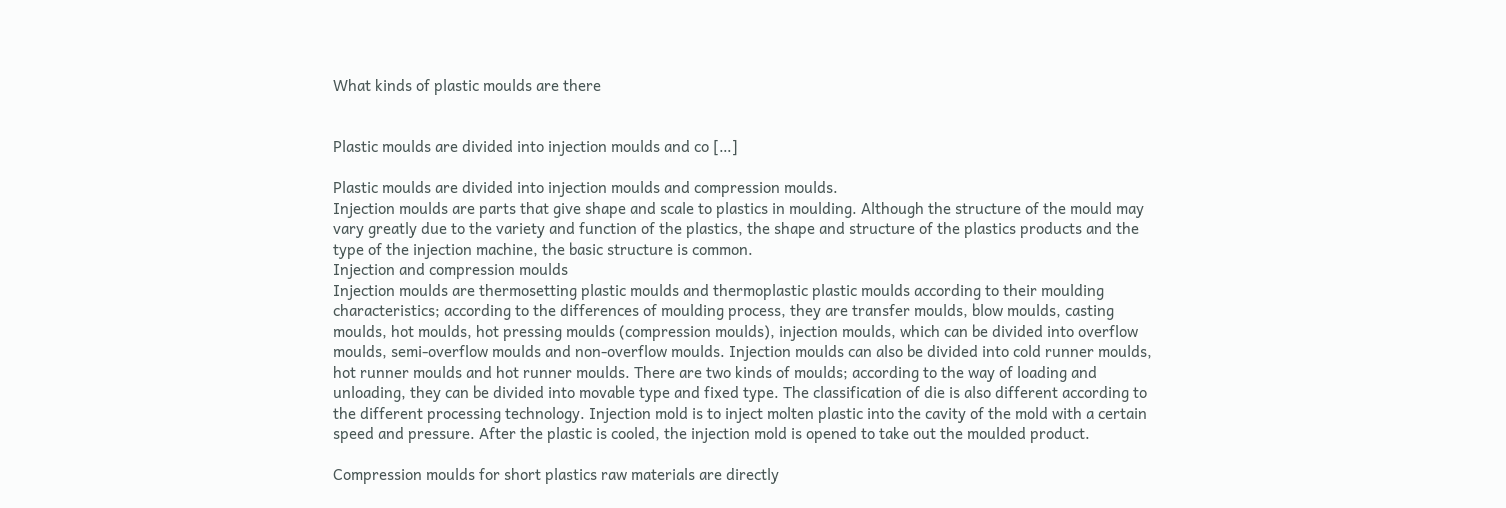What kinds of plastic moulds are there


Plastic moulds are divided into injection moulds and co […]

Plastic moulds are divided into injection moulds and compression moulds.
Injection moulds are parts that give shape and scale to plastics in moulding. Although the structure of the mould may vary greatly due to the variety and function of the plastics, the shape and structure of the plastics products and the type of the injection machine, the basic structure is common.
Injection and compression moulds
Injection moulds are thermosetting plastic moulds and thermoplastic plastic moulds according to their moulding characteristics; according to the differences of moulding process, they are transfer moulds, blow moulds, casting moulds, hot moulds, hot pressing moulds (compression moulds), injection moulds, which can be divided into overflow moulds, semi-overflow moulds and non-overflow moulds. Injection moulds can also be divided into cold runner moulds, hot runner moulds and hot runner moulds. There are two kinds of moulds; according to the way of loading and unloading, they can be divided into movable type and fixed type. The classification of die is also different according to the different processing technology. Injection mold is to inject molten plastic into the cavity of the mold with a certain speed and pressure. After the plastic is cooled, the injection mold is opened to take out the moulded product.

Compression moulds for short plastics raw materials are directly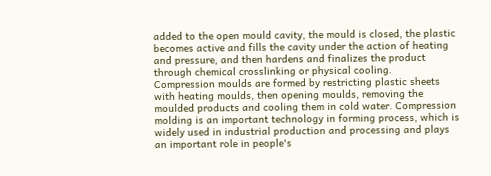added to the open mould cavity, the mould is closed, the plastic becomes active and fills the cavity under the action of heating and pressure, and then hardens and finalizes the product through chemical crosslinking or physical cooling.
Compression moulds are formed by restricting plastic sheets with heating moulds, then opening moulds, removing the moulded products and cooling them in cold water. Compression molding is an important technology in forming process, which is widely used in industrial production and processing and plays an important role in people's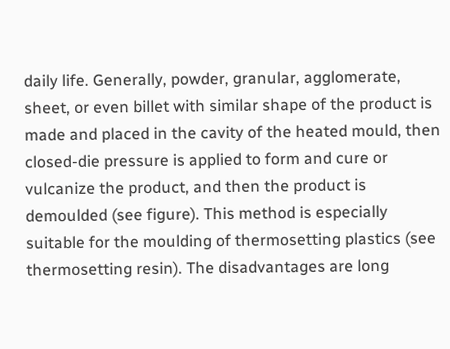daily life. Generally, powder, granular, agglomerate, sheet, or even billet with similar shape of the product is made and placed in the cavity of the heated mould, then closed-die pressure is applied to form and cure or vulcanize the product, and then the product is demoulded (see figure). This method is especially suitable for the moulding of thermosetting plastics (see thermosetting resin). The disadvantages are long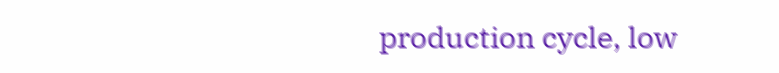production cycle, low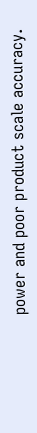power and poor product scale accuracy.